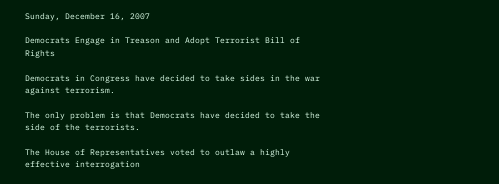Sunday, December 16, 2007

Democrats Engage in Treason and Adopt Terrorist Bill of Rights

Democrats in Congress have decided to take sides in the war against terrorism.

The only problem is that Democrats have decided to take the side of the terrorists.

The House of Representatives voted to outlaw a highly effective interrogation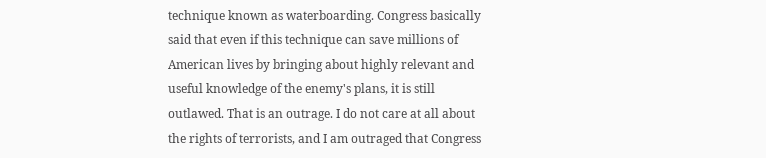technique known as waterboarding. Congress basically said that even if this technique can save millions of American lives by bringing about highly relevant and useful knowledge of the enemy's plans, it is still outlawed. That is an outrage. I do not care at all about the rights of terrorists, and I am outraged that Congress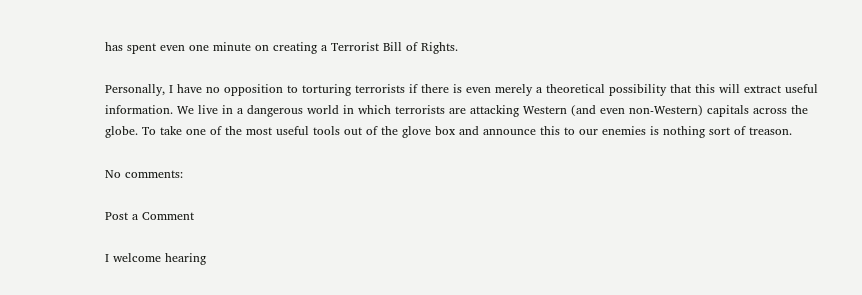has spent even one minute on creating a Terrorist Bill of Rights.

Personally, I have no opposition to torturing terrorists if there is even merely a theoretical possibility that this will extract useful information. We live in a dangerous world in which terrorists are attacking Western (and even non-Western) capitals across the globe. To take one of the most useful tools out of the glove box and announce this to our enemies is nothing sort of treason.

No comments:

Post a Comment

I welcome hearing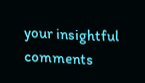your insightful comments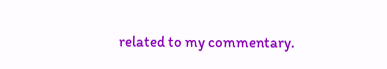related to my commentary.